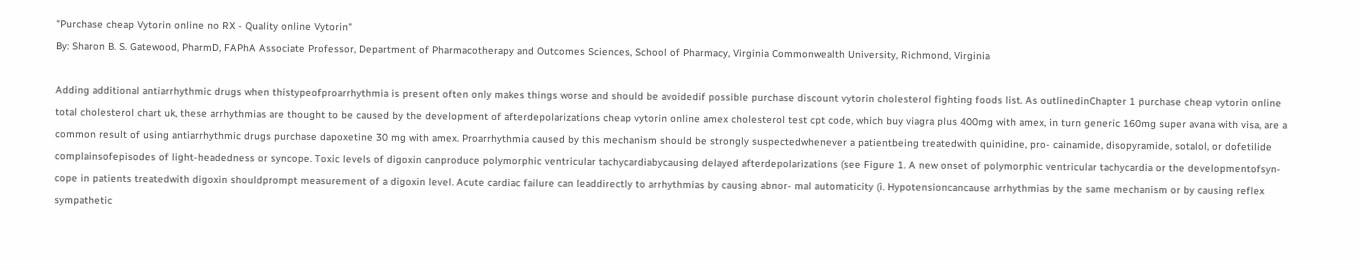"Purchase cheap Vytorin online no RX - Quality online Vytorin"
By: Sharon B. S. Gatewood, PharmD, FAPhA Associate Professor, Department of Pharmacotherapy and Outcomes Sciences, School of Pharmacy, Virginia Commonwealth University, Richmond, Virginia

Adding additional antiarrhythmic drugs when thistypeofproarrhythmia is present often only makes things worse and should be avoidedif possible purchase discount vytorin cholesterol fighting foods list. As outlinedinChapter 1 purchase cheap vytorin online total cholesterol chart uk, these arrhythmias are thought to be caused by the development of afterdepolarizations cheap vytorin online amex cholesterol test cpt code, which buy viagra plus 400mg with amex, in turn generic 160mg super avana with visa, are a common result of using antiarrhythmic drugs purchase dapoxetine 30 mg with amex. Proarrhythmia caused by this mechanism should be strongly suspectedwhenever a patientbeing treatedwith quinidine, pro- cainamide, disopyramide, sotalol, or dofetilide complainsofepisodes of light-headedness or syncope. Toxic levels of digoxin canproduce polymorphic ventricular tachycardiabycausing delayed afterdepolarizations (see Figure 1. A new onset of polymorphic ventricular tachycardia or the developmentofsyn- cope in patients treatedwith digoxin shouldprompt measurement of a digoxin level. Acute cardiac failure can leaddirectly to arrhythmias by causing abnor- mal automaticity (i. Hypotensioncancause arrhythmias by the same mechanism or by causing reflex sympathetic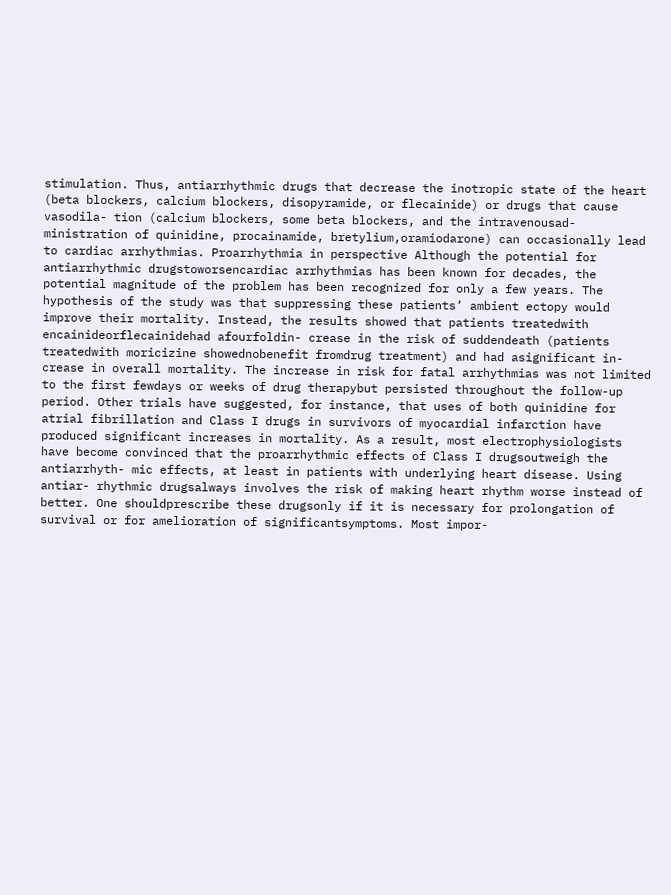stimulation. Thus, antiarrhythmic drugs that decrease the inotropic state of the heart (beta blockers, calcium blockers, disopyramide, or flecainide) or drugs that cause vasodila- tion (calcium blockers, some beta blockers, and the intravenousad- ministration of quinidine, procainamide, bretylium,oramiodarone) can occasionally lead to cardiac arrhythmias. Proarrhythmia in perspective Although the potential for antiarrhythmic drugstoworsencardiac arrhythmias has been known for decades, the potential magnitude of the problem has been recognized for only a few years. The hypothesis of the study was that suppressing these patients’ ambient ectopy would improve their mortality. Instead, the results showed that patients treatedwith encainideorflecainidehad afourfoldin- crease in the risk of suddendeath (patients treatedwith moricizine showednobenefit fromdrug treatment) and had asignificant in- crease in overall mortality. The increase in risk for fatal arrhythmias was not limited to the first fewdays or weeks of drug therapybut persisted throughout the follow-up period. Other trials have suggested, for instance, that uses of both quinidine for atrial fibrillation and Class I drugs in survivors of myocardial infarction have produced significant increases in mortality. As a result, most electrophysiologists have become convinced that the proarrhythmic effects of Class I drugsoutweigh the antiarrhyth- mic effects, at least in patients with underlying heart disease. Using antiar- rhythmic drugsalways involves the risk of making heart rhythm worse instead of better. One shouldprescribe these drugsonly if it is necessary for prolongation of survival or for amelioration of significantsymptoms. Most impor-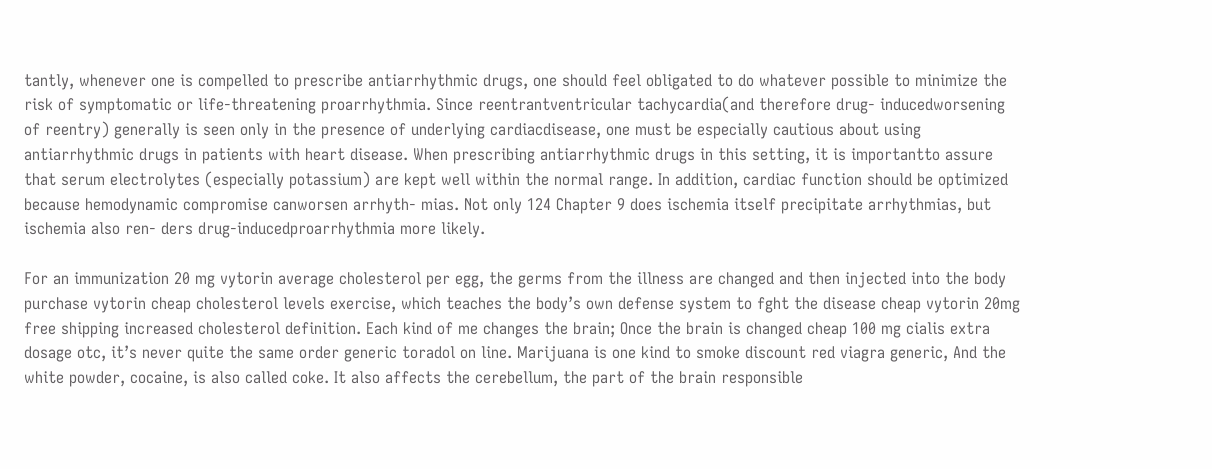tantly, whenever one is compelled to prescribe antiarrhythmic drugs, one should feel obligated to do whatever possible to minimize the risk of symptomatic or life-threatening proarrhythmia. Since reentrantventricular tachycardia(and therefore drug- inducedworsening of reentry) generally is seen only in the presence of underlying cardiacdisease, one must be especially cautious about using antiarrhythmic drugs in patients with heart disease. When prescribing antiarrhythmic drugs in this setting, it is importantto assure that serum electrolytes (especially potassium) are kept well within the normal range. In addition, cardiac function should be optimized because hemodynamic compromise canworsen arrhyth- mias. Not only 124 Chapter 9 does ischemia itself precipitate arrhythmias, but ischemia also ren- ders drug-inducedproarrhythmia more likely.

For an immunization 20 mg vytorin average cholesterol per egg, the germs from the illness are changed and then injected into the body purchase vytorin cheap cholesterol levels exercise, which teaches the body’s own defense system to fght the disease cheap vytorin 20mg free shipping increased cholesterol definition. Each kind of me changes the brain; Once the brain is changed cheap 100 mg cialis extra dosage otc, it’s never quite the same order generic toradol on line. Marijuana is one kind to smoke discount red viagra generic, And the white powder, cocaine, is also called coke. It also affects the cerebellum, the part of the brain responsible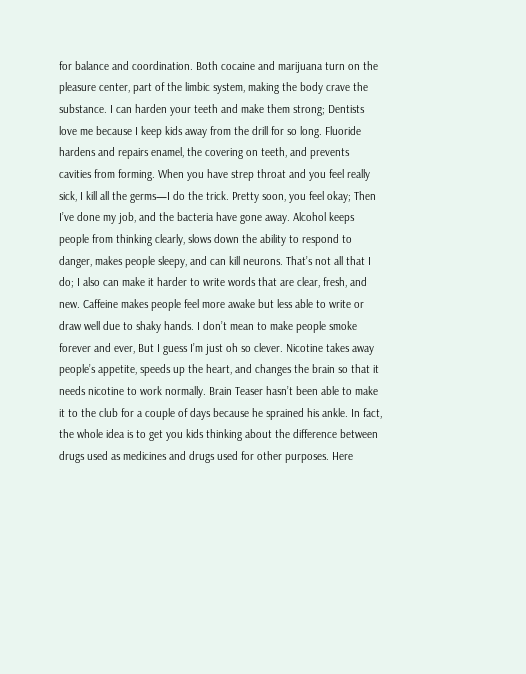for balance and coordination. Both cocaine and marijuana turn on the pleasure center, part of the limbic system, making the body crave the substance. I can harden your teeth and make them strong; Dentists love me because I keep kids away from the drill for so long. Fluoride hardens and repairs enamel, the covering on teeth, and prevents cavities from forming. When you have strep throat and you feel really sick, I kill all the germs—I do the trick. Pretty soon, you feel okay; Then I’ve done my job, and the bacteria have gone away. Alcohol keeps people from thinking clearly, slows down the ability to respond to danger, makes people sleepy, and can kill neurons. That’s not all that I do; I also can make it harder to write words that are clear, fresh, and new. Caffeine makes people feel more awake but less able to write or draw well due to shaky hands. I don’t mean to make people smoke forever and ever, But I guess I’m just oh so clever. Nicotine takes away people’s appetite, speeds up the heart, and changes the brain so that it needs nicotine to work normally. Brain Teaser hasn’t been able to make it to the club for a couple of days because he sprained his ankle. In fact, the whole idea is to get you kids thinking about the difference between drugs used as medicines and drugs used for other purposes. Here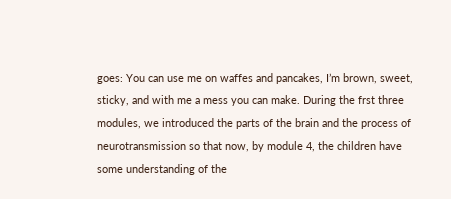goes: You can use me on waffes and pancakes, I’m brown, sweet, sticky, and with me a mess you can make. During the frst three modules, we introduced the parts of the brain and the process of neurotransmission so that now, by module 4, the children have some understanding of the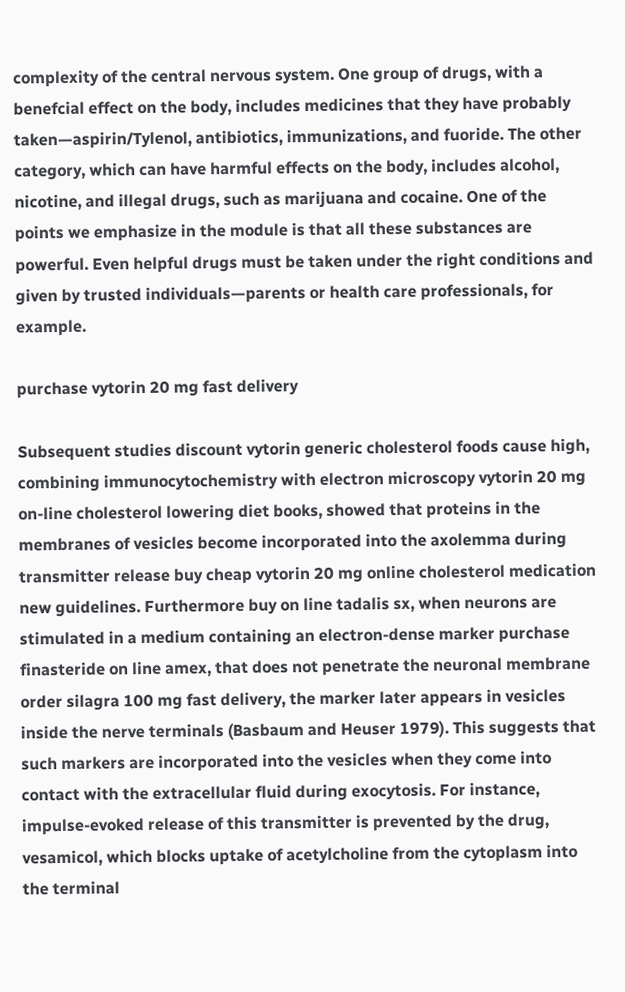complexity of the central nervous system. One group of drugs, with a benefcial effect on the body, includes medicines that they have probably taken—aspirin/Tylenol, antibiotics, immunizations, and fuoride. The other category, which can have harmful effects on the body, includes alcohol, nicotine, and illegal drugs, such as marijuana and cocaine. One of the points we emphasize in the module is that all these substances are powerful. Even helpful drugs must be taken under the right conditions and given by trusted individuals—parents or health care professionals, for example.

purchase vytorin 20 mg fast delivery

Subsequent studies discount vytorin generic cholesterol foods cause high, combining immunocytochemistry with electron microscopy vytorin 20 mg on-line cholesterol lowering diet books, showed that proteins in the membranes of vesicles become incorporated into the axolemma during transmitter release buy cheap vytorin 20 mg online cholesterol medication new guidelines. Furthermore buy on line tadalis sx, when neurons are stimulated in a medium containing an electron-dense marker purchase finasteride on line amex, that does not penetrate the neuronal membrane order silagra 100 mg fast delivery, the marker later appears in vesicles inside the nerve terminals (Basbaum and Heuser 1979). This suggests that such markers are incorporated into the vesicles when they come into contact with the extracellular fluid during exocytosis. For instance, impulse-evoked release of this transmitter is prevented by the drug, vesamicol, which blocks uptake of acetylcholine from the cytoplasm into the terminal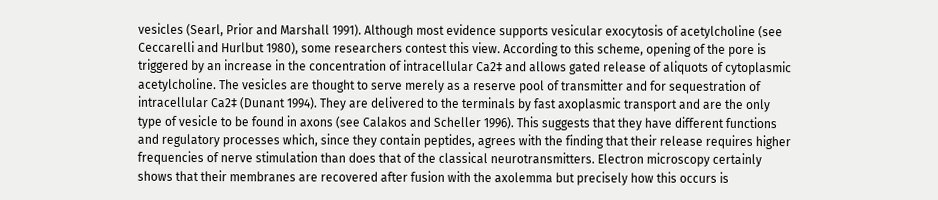vesicles (Searl, Prior and Marshall 1991). Although most evidence supports vesicular exocytosis of acetylcholine (see Ceccarelli and Hurlbut 1980), some researchers contest this view. According to this scheme, opening of the pore is triggered by an increase in the concentration of intracellular Ca2‡ and allows gated release of aliquots of cytoplasmic acetylcholine. The vesicles are thought to serve merely as a reserve pool of transmitter and for sequestration of intracellular Ca2‡ (Dunant 1994). They are delivered to the terminals by fast axoplasmic transport and are the only type of vesicle to be found in axons (see Calakos and Scheller 1996). This suggests that they have different functions and regulatory processes which, since they contain peptides, agrees with the finding that their release requires higher frequencies of nerve stimulation than does that of the classical neurotransmitters. Electron microscopy certainly shows that their membranes are recovered after fusion with the axolemma but precisely how this occurs is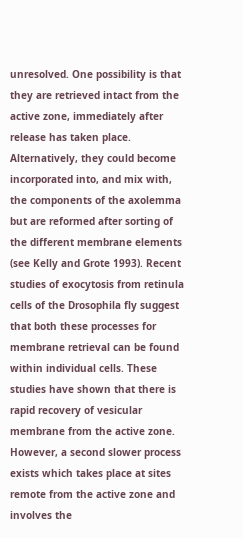unresolved. One possibility is that they are retrieved intact from the active zone, immediately after release has taken place. Alternatively, they could become incorporated into, and mix with, the components of the axolemma but are reformed after sorting of the different membrane elements (see Kelly and Grote 1993). Recent studies of exocytosis from retinula cells of the Drosophila fly suggest that both these processes for membrane retrieval can be found within individual cells. These studies have shown that there is rapid recovery of vesicular membrane from the active zone. However, a second slower process exists which takes place at sites remote from the active zone and involves the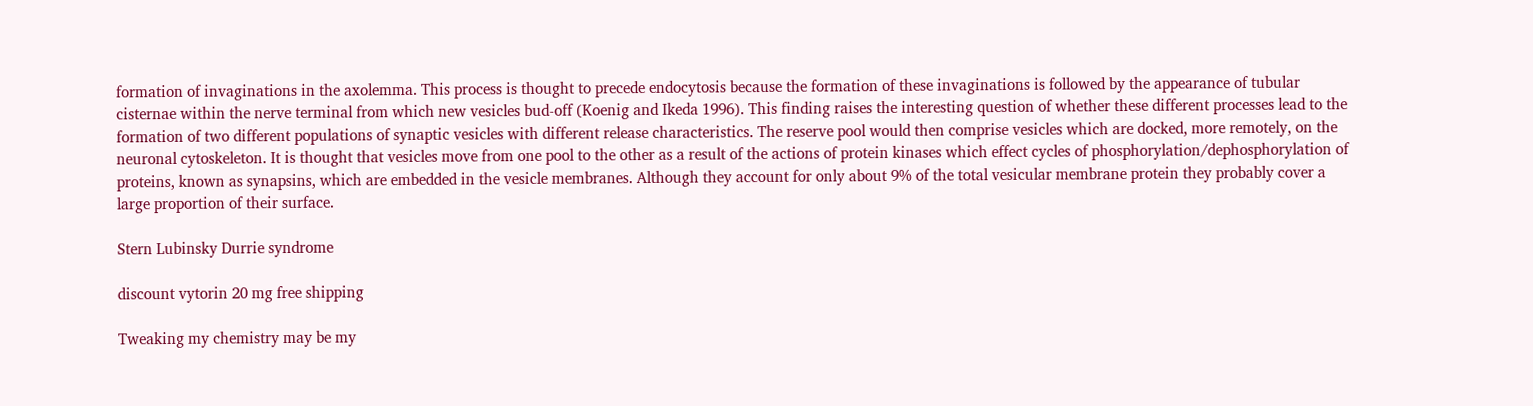formation of invaginations in the axolemma. This process is thought to precede endocytosis because the formation of these invaginations is followed by the appearance of tubular cisternae within the nerve terminal from which new vesicles bud-off (Koenig and Ikeda 1996). This finding raises the interesting question of whether these different processes lead to the formation of two different populations of synaptic vesicles with different release characteristics. The reserve pool would then comprise vesicles which are docked, more remotely, on the neuronal cytoskeleton. It is thought that vesicles move from one pool to the other as a result of the actions of protein kinases which effect cycles of phosphorylation/dephosphorylation of proteins, known as synapsins, which are embedded in the vesicle membranes. Although they account for only about 9% of the total vesicular membrane protein they probably cover a large proportion of their surface.

Stern Lubinsky Durrie syndrome

discount vytorin 20 mg free shipping

Tweaking my chemistry may be my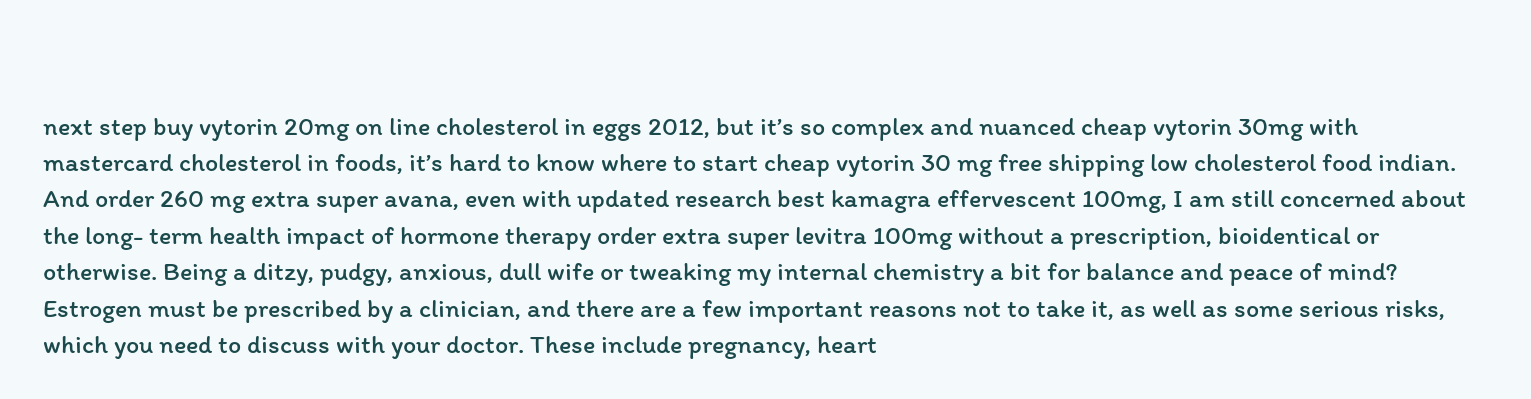next step buy vytorin 20mg on line cholesterol in eggs 2012, but it’s so complex and nuanced cheap vytorin 30mg with mastercard cholesterol in foods, it’s hard to know where to start cheap vytorin 30 mg free shipping low cholesterol food indian. And order 260 mg extra super avana, even with updated research best kamagra effervescent 100mg, I am still concerned about the long- term health impact of hormone therapy order extra super levitra 100mg without a prescription, bioidentical or otherwise. Being a ditzy, pudgy, anxious, dull wife or tweaking my internal chemistry a bit for balance and peace of mind? Estrogen must be prescribed by a clinician, and there are a few important reasons not to take it, as well as some serious risks, which you need to discuss with your doctor. These include pregnancy, heart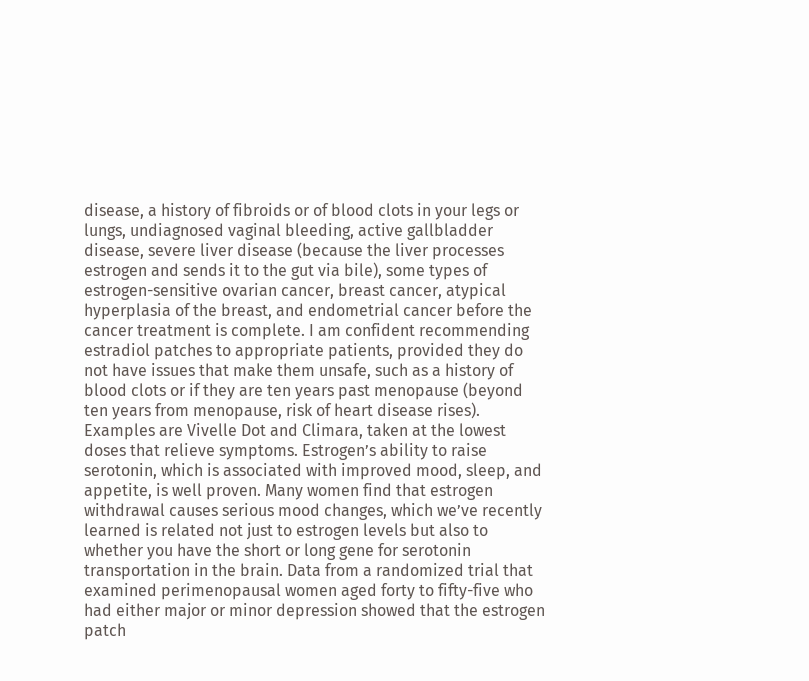disease, a history of fibroids or of blood clots in your legs or lungs, undiagnosed vaginal bleeding, active gallbladder disease, severe liver disease (because the liver processes estrogen and sends it to the gut via bile), some types of estrogen-sensitive ovarian cancer, breast cancer, atypical hyperplasia of the breast, and endometrial cancer before the cancer treatment is complete. I am confident recommending estradiol patches to appropriate patients, provided they do not have issues that make them unsafe, such as a history of blood clots or if they are ten years past menopause (beyond ten years from menopause, risk of heart disease rises). Examples are Vivelle Dot and Climara, taken at the lowest doses that relieve symptoms. Estrogen’s ability to raise serotonin, which is associated with improved mood, sleep, and appetite, is well proven. Many women find that estrogen withdrawal causes serious mood changes, which we’ve recently learned is related not just to estrogen levels but also to whether you have the short or long gene for serotonin transportation in the brain. Data from a randomized trial that examined perimenopausal women aged forty to fifty-five who had either major or minor depression showed that the estrogen patch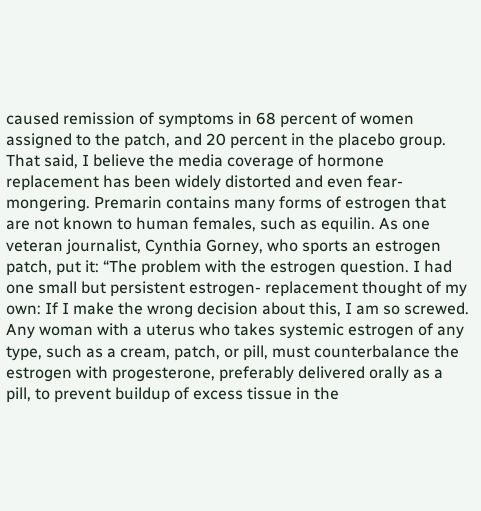caused remission of symptoms in 68 percent of women assigned to the patch, and 20 percent in the placebo group. That said, I believe the media coverage of hormone replacement has been widely distorted and even fear- mongering. Premarin contains many forms of estrogen that are not known to human females, such as equilin. As one veteran journalist, Cynthia Gorney, who sports an estrogen patch, put it: “The problem with the estrogen question. I had one small but persistent estrogen- replacement thought of my own: If I make the wrong decision about this, I am so screwed. Any woman with a uterus who takes systemic estrogen of any type, such as a cream, patch, or pill, must counterbalance the estrogen with progesterone, preferably delivered orally as a pill, to prevent buildup of excess tissue in the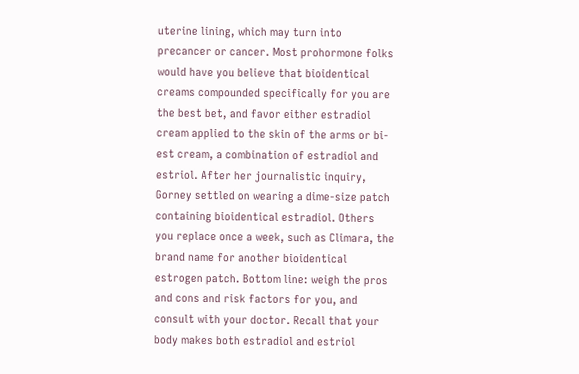uterine lining, which may turn into precancer or cancer. Most prohormone folks would have you believe that bioidentical creams compounded specifically for you are the best bet, and favor either estradiol cream applied to the skin of the arms or bi-est cream, a combination of estradiol and estriol. After her journalistic inquiry, Gorney settled on wearing a dime-size patch containing bioidentical estradiol. Others you replace once a week, such as Climara, the brand name for another bioidentical estrogen patch. Bottom line: weigh the pros and cons and risk factors for you, and consult with your doctor. Recall that your body makes both estradiol and estriol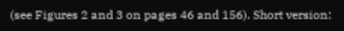(see Figures 2 and 3 on pages 46 and 156). Short version: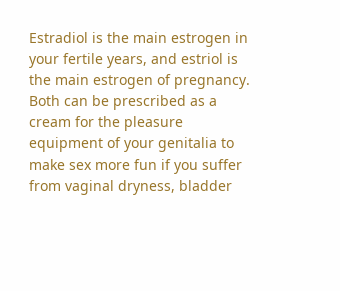Estradiol is the main estrogen in your fertile years, and estriol is the main estrogen of pregnancy. Both can be prescribed as a cream for the pleasure equipment of your genitalia to make sex more fun if you suffer from vaginal dryness, bladder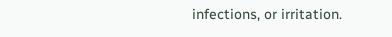infections, or irritation.